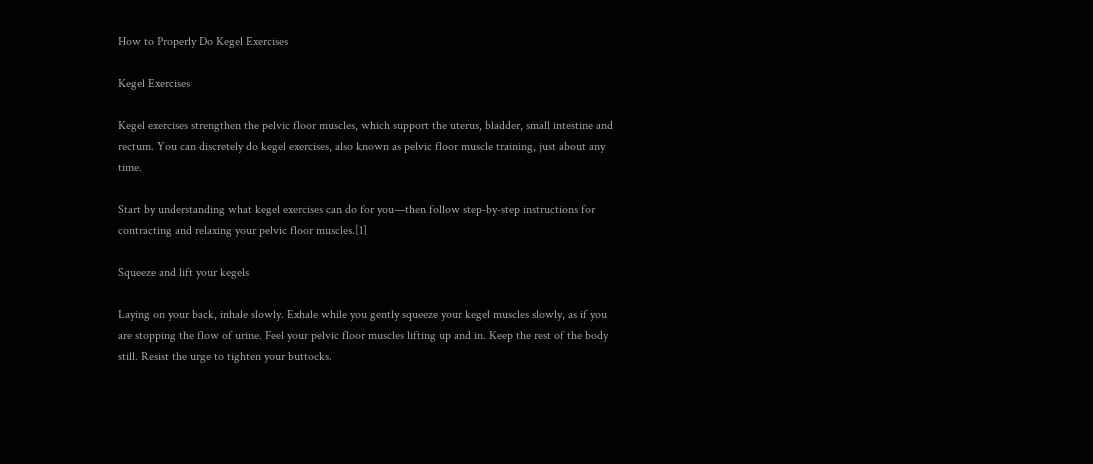How to Properly Do Kegel Exercises

Kegel Exercises

Kegel exercises strengthen the pelvic floor muscles, which support the uterus, bladder, small intestine and rectum. You can discretely do kegel exercises, also known as pelvic floor muscle training, just about any time.

Start by understanding what kegel exercises can do for you—then follow step-by-step instructions for contracting and relaxing your pelvic floor muscles.[1]

Squeeze and lift your kegels

Laying on your back, inhale slowly. Exhale while you gently squeeze your kegel muscles slowly, as if you are stopping the flow of urine. Feel your pelvic floor muscles lifting up and in. Keep the rest of the body still. Resist the urge to tighten your buttocks.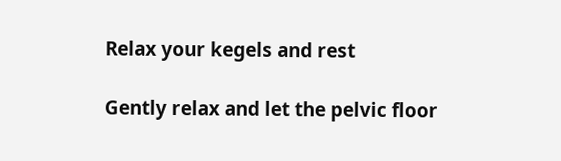Relax your kegels and rest

Gently relax and let the pelvic floor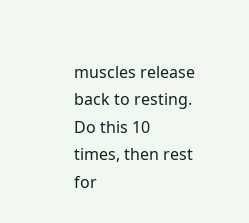muscles release back to resting. Do this 10 times, then rest for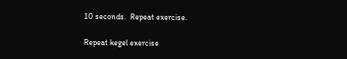10 seconds.  Repeat exercise.

Repeat kegel exercise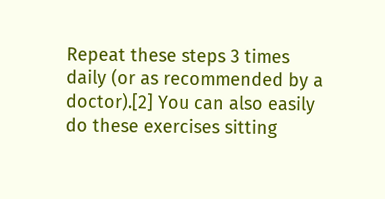Repeat these steps 3 times daily (or as recommended by a doctor).[2] You can also easily do these exercises sitting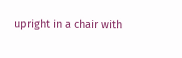upright in a chair with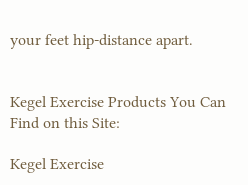your feet hip-distance apart.


Kegel Exercise Products You Can Find on this Site:

Kegel Exercise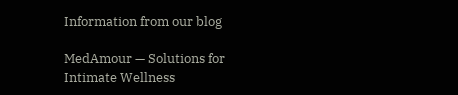Information from our blog

MedAmour — Solutions for Intimate Wellness